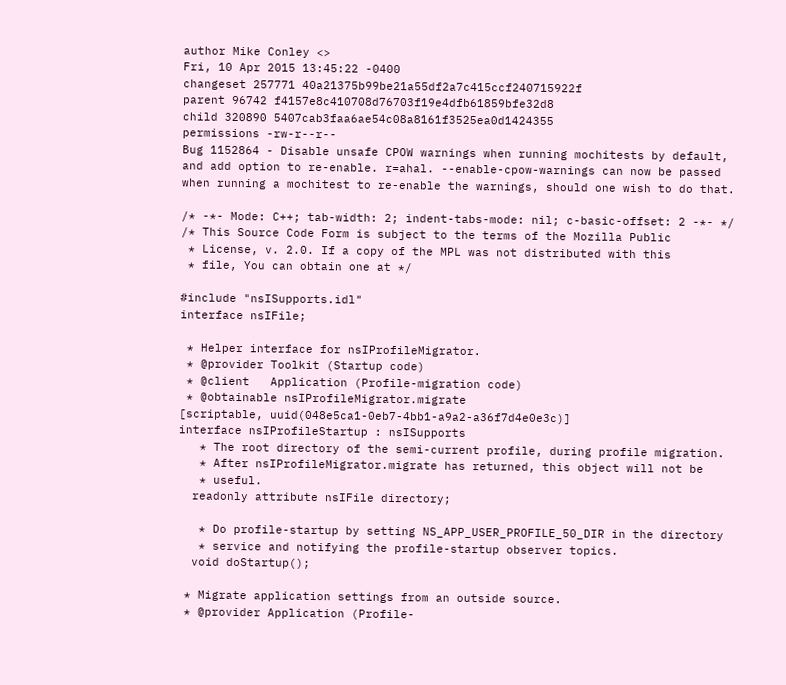author Mike Conley <>
Fri, 10 Apr 2015 13:45:22 -0400
changeset 257771 40a21375b99be21a55df2a7c415ccf240715922f
parent 96742 f4157e8c410708d76703f19e4dfb61859bfe32d8
child 320890 5407cab3faa6ae54c08a8161f3525ea0d1424355
permissions -rw-r--r--
Bug 1152864 - Disable unsafe CPOW warnings when running mochitests by default, and add option to re-enable. r=ahal. --enable-cpow-warnings can now be passed when running a mochitest to re-enable the warnings, should one wish to do that.

/* -*- Mode: C++; tab-width: 2; indent-tabs-mode: nil; c-basic-offset: 2 -*- */
/* This Source Code Form is subject to the terms of the Mozilla Public
 * License, v. 2.0. If a copy of the MPL was not distributed with this
 * file, You can obtain one at */

#include "nsISupports.idl"
interface nsIFile;

 * Helper interface for nsIProfileMigrator.
 * @provider Toolkit (Startup code)
 * @client   Application (Profile-migration code)
 * @obtainable nsIProfileMigrator.migrate
[scriptable, uuid(048e5ca1-0eb7-4bb1-a9a2-a36f7d4e0e3c)]
interface nsIProfileStartup : nsISupports
   * The root directory of the semi-current profile, during profile migration.
   * After nsIProfileMigrator.migrate has returned, this object will not be
   * useful.
  readonly attribute nsIFile directory;

   * Do profile-startup by setting NS_APP_USER_PROFILE_50_DIR in the directory
   * service and notifying the profile-startup observer topics.
  void doStartup();

 * Migrate application settings from an outside source.
 * @provider Application (Profile-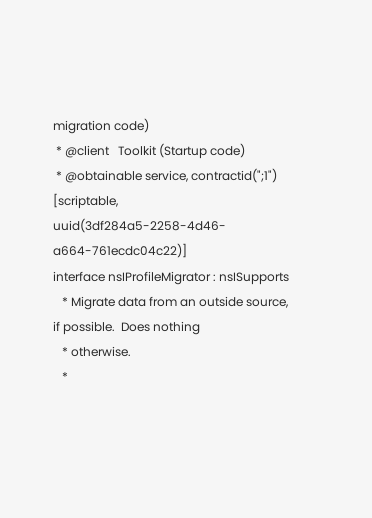migration code)
 * @client   Toolkit (Startup code)
 * @obtainable service, contractid(";1")
[scriptable, uuid(3df284a5-2258-4d46-a664-761ecdc04c22)]
interface nsIProfileMigrator : nsISupports
   * Migrate data from an outside source, if possible.  Does nothing
   * otherwise.
   *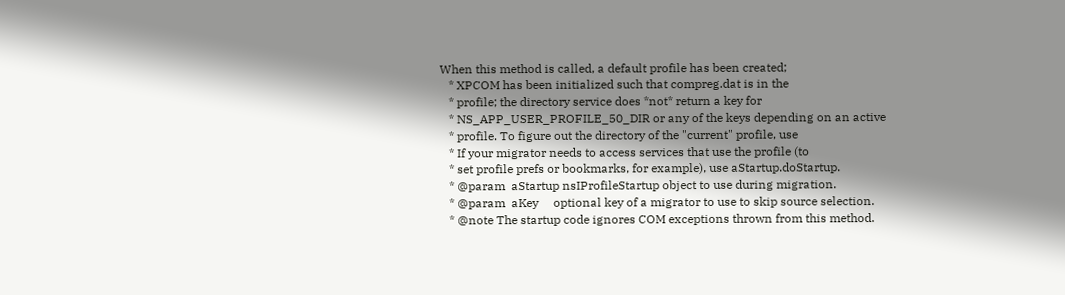When this method is called, a default profile has been created;
   * XPCOM has been initialized such that compreg.dat is in the
   * profile; the directory service does *not* return a key for
   * NS_APP_USER_PROFILE_50_DIR or any of the keys depending on an active
   * profile. To figure out the directory of the "current" profile, use
   * If your migrator needs to access services that use the profile (to
   * set profile prefs or bookmarks, for example), use aStartup.doStartup.
   * @param  aStartup nsIProfileStartup object to use during migration.
   * @param  aKey     optional key of a migrator to use to skip source selection.
   * @note The startup code ignores COM exceptions thrown from this method.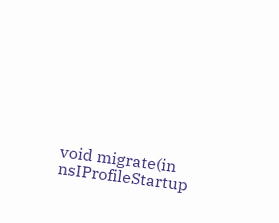void migrate(in nsIProfileStartup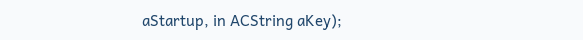aStartup, in ACString aKey);